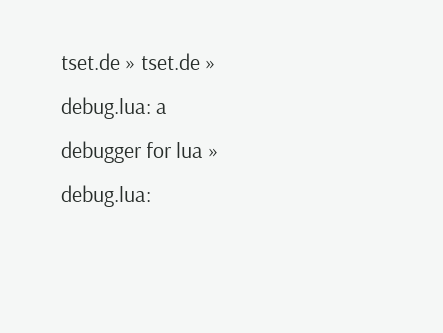tset.de » tset.de » debug.lua: a debugger for lua » debug.lua: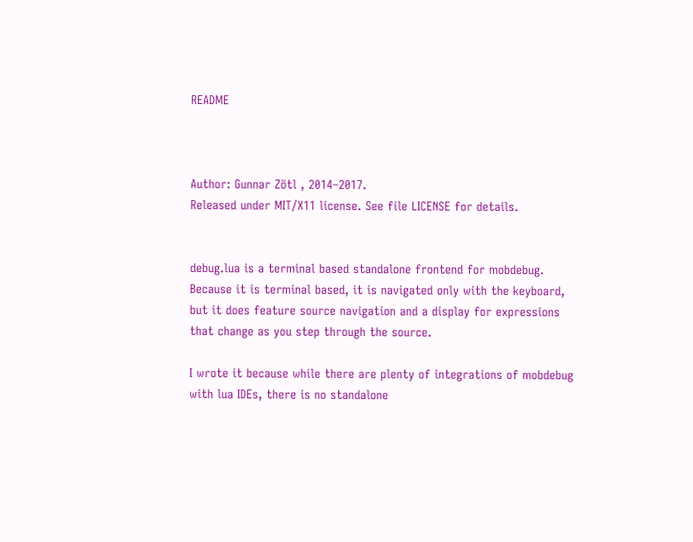README



Author: Gunnar Zötl , 2014–2017.
Released under MIT/X11 license. See file LICENSE for details.


debug.lua is a terminal based standalone frontend for mobdebug. Because it is terminal based, it is navigated only with the keyboard, but it does feature source navigation and a display for expressions that change as you step through the source.

I wrote it because while there are plenty of integrations of mobdebug with lua IDEs, there is no standalone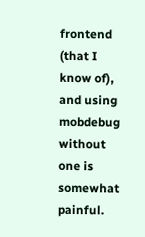frontend (that I know of), and using mobdebug without one is somewhat painful.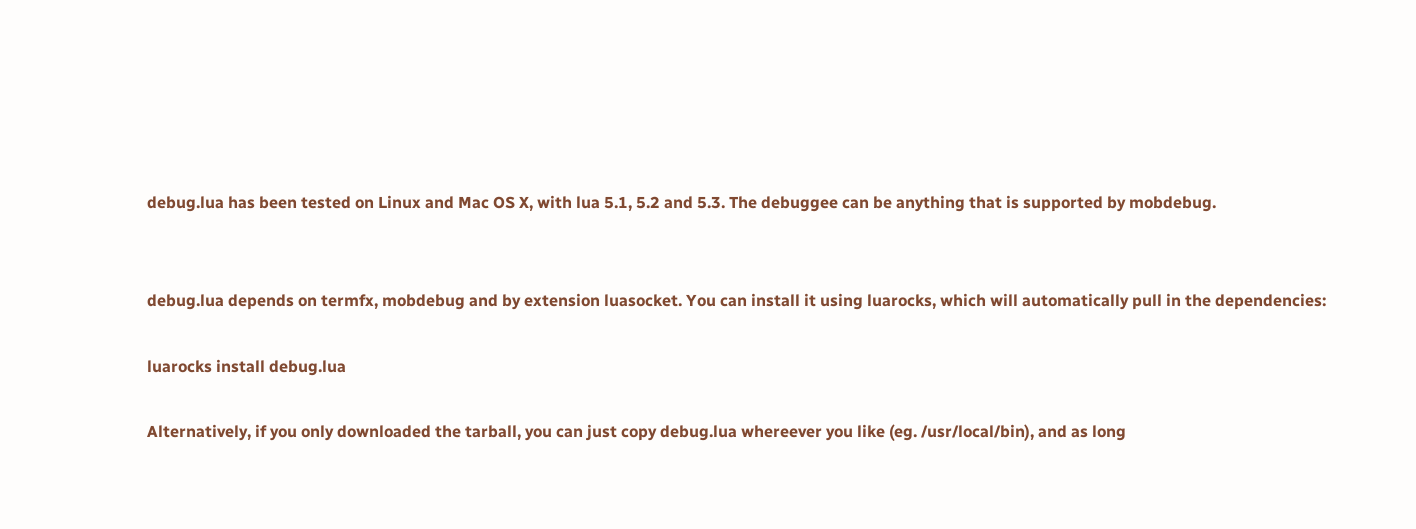debug.lua has been tested on Linux and Mac OS X, with lua 5.1, 5.2 and 5.3. The debuggee can be anything that is supported by mobdebug.


debug.lua depends on termfx, mobdebug and by extension luasocket. You can install it using luarocks, which will automatically pull in the dependencies:

luarocks install debug.lua

Alternatively, if you only downloaded the tarball, you can just copy debug.lua whereever you like (eg. /usr/local/bin), and as long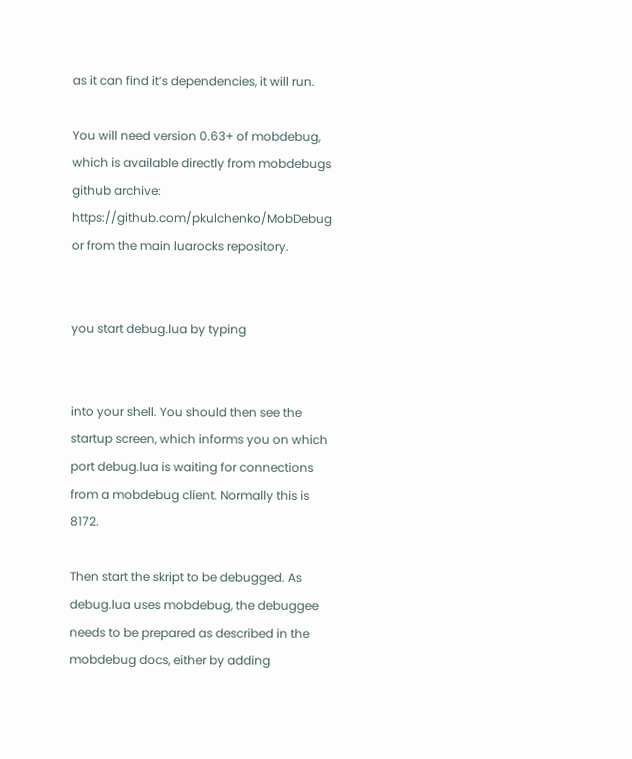as it can find it’s dependencies, it will run.

You will need version 0.63+ of mobdebug, which is available directly from mobdebugs github archive: https://github.com/pkulchenko/MobDebug or from the main luarocks repository.


you start debug.lua by typing


into your shell. You should then see the startup screen, which informs you on which port debug.lua is waiting for connections from a mobdebug client. Normally this is 8172.

Then start the skript to be debugged. As debug.lua uses mobdebug, the debuggee needs to be prepared as described in the mobdebug docs, either by adding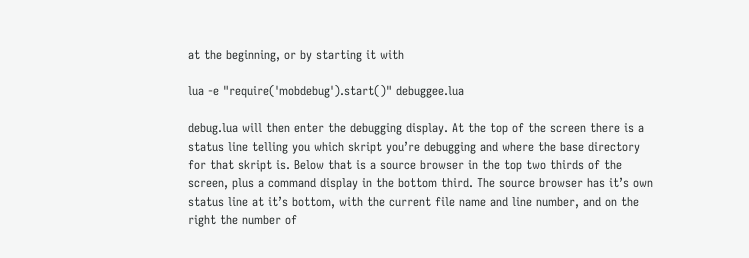at the beginning, or by starting it with

lua -e "require('mobdebug').start()" debuggee.lua

debug.lua will then enter the debugging display. At the top of the screen there is a status line telling you which skript you’re debugging and where the base directory for that skript is. Below that is a source browser in the top two thirds of the screen, plus a command display in the bottom third. The source browser has it’s own status line at it’s bottom, with the current file name and line number, and on the right the number of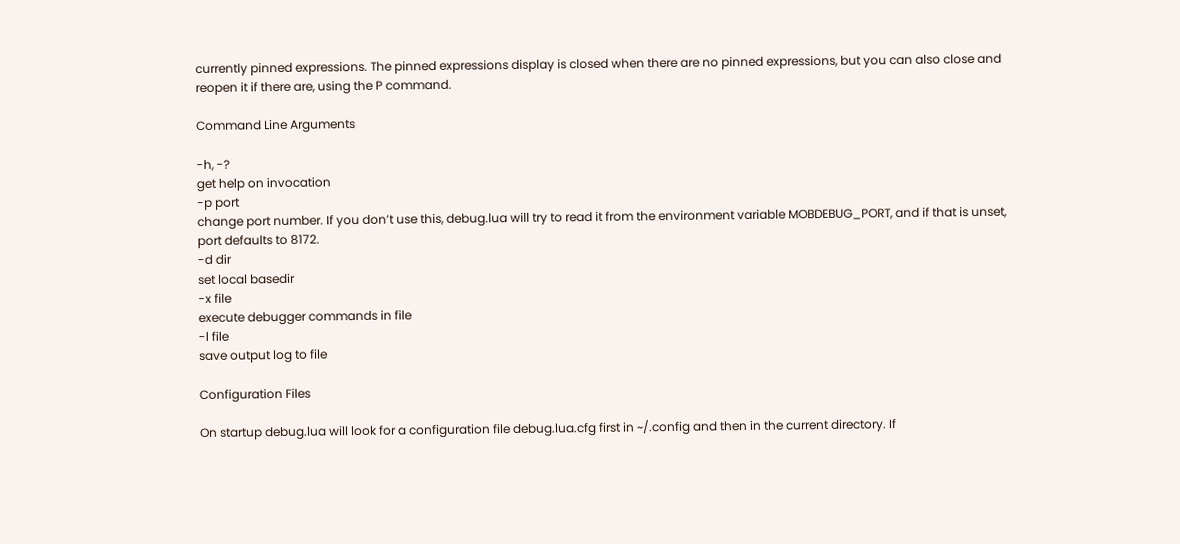currently pinned expressions. The pinned expressions display is closed when there are no pinned expressions, but you can also close and reopen it if there are, using the P command.

Command Line Arguments

-h, -?
get help on invocation
-p port
change port number. If you don’t use this, debug.lua will try to read it from the environment variable MOBDEBUG_PORT, and if that is unset, port defaults to 8172.
-d dir
set local basedir
-x file
execute debugger commands in file
-l file
save output log to file

Configuration Files

On startup debug.lua will look for a configuration file debug.lua.cfg first in ~/.config and then in the current directory. If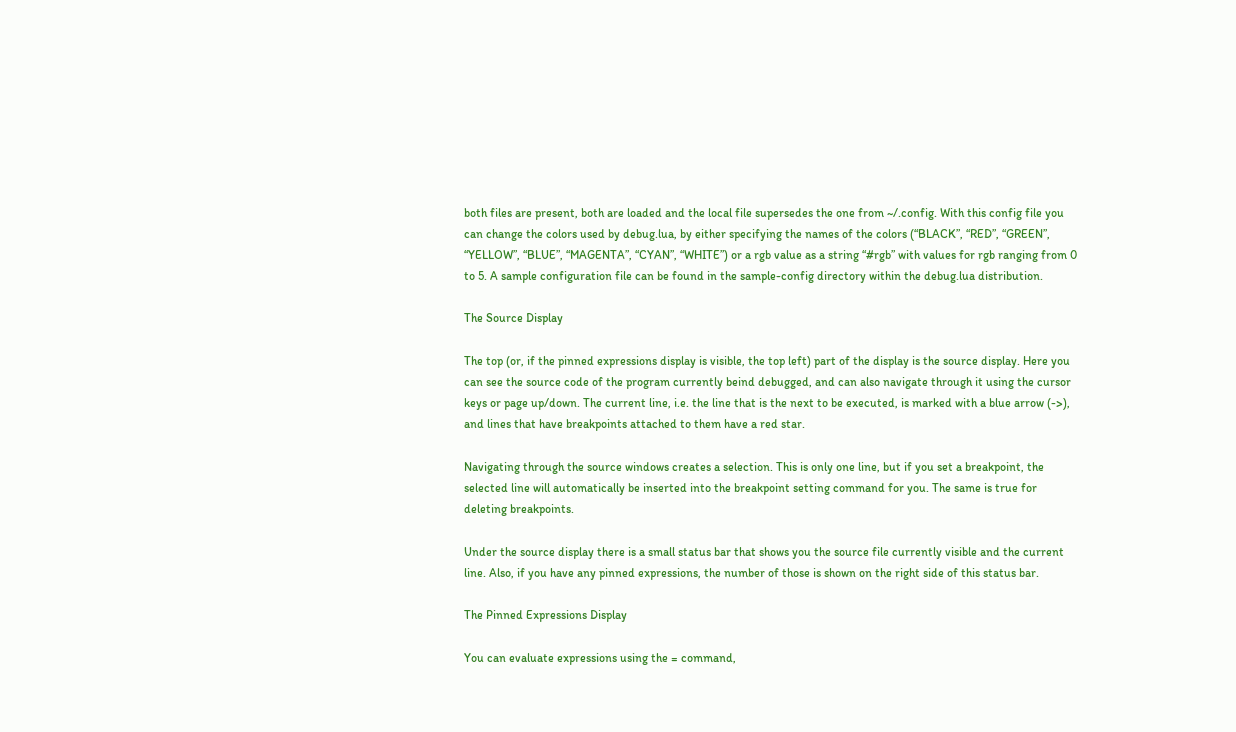both files are present, both are loaded and the local file supersedes the one from ~/.config. With this config file you can change the colors used by debug.lua, by either specifying the names of the colors (“BLACK”, “RED”, “GREEN”, “YELLOW”, “BLUE”, “MAGENTA”, “CYAN”, “WHITE”) or a rgb value as a string “#rgb” with values for rgb ranging from 0 to 5. A sample configuration file can be found in the sample-config directory within the debug.lua distribution.

The Source Display

The top (or, if the pinned expressions display is visible, the top left) part of the display is the source display. Here you can see the source code of the program currently beind debugged, and can also navigate through it using the cursor keys or page up/down. The current line, i.e. the line that is the next to be executed, is marked with a blue arrow (->), and lines that have breakpoints attached to them have a red star.

Navigating through the source windows creates a selection. This is only one line, but if you set a breakpoint, the selected line will automatically be inserted into the breakpoint setting command for you. The same is true for deleting breakpoints.

Under the source display there is a small status bar that shows you the source file currently visible and the current line. Also, if you have any pinned expressions, the number of those is shown on the right side of this status bar.

The Pinned Expressions Display

You can evaluate expressions using the = command,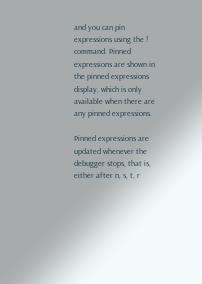and you can pin expressions using the ! command. Pinned expressions are shown in the pinned expressions display, which is only available when there are any pinned expressions.

Pinned expressions are updated whenever the debugger stops, that is, either after n, s, t, r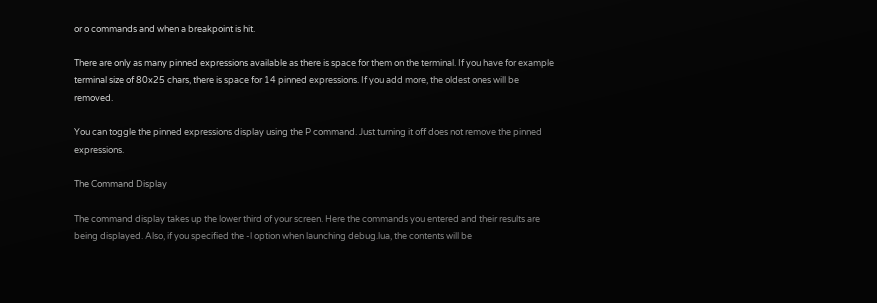or o commands and when a breakpoint is hit.

There are only as many pinned expressions available as there is space for them on the terminal. If you have for example terminal size of 80x25 chars, there is space for 14 pinned expressions. If you add more, the oldest ones will be removed.

You can toggle the pinned expressions display using the P command. Just turning it off does not remove the pinned expressions.

The Command Display

The command display takes up the lower third of your screen. Here the commands you entered and their results are being displayed. Also, if you specified the -l option when launching debug.lua, the contents will be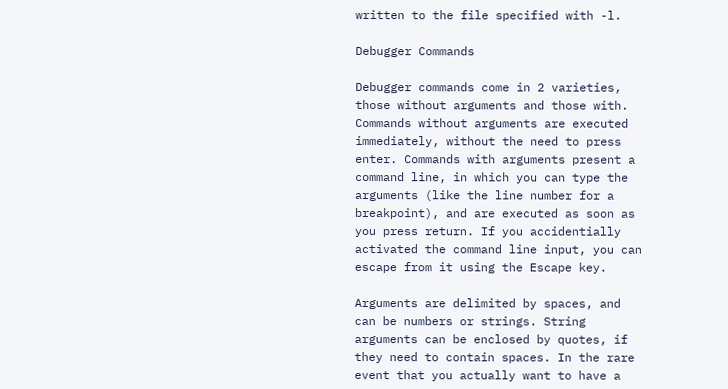written to the file specified with -l.

Debugger Commands

Debugger commands come in 2 varieties, those without arguments and those with. Commands without arguments are executed immediately, without the need to press enter. Commands with arguments present a command line, in which you can type the arguments (like the line number for a breakpoint), and are executed as soon as you press return. If you accidentially activated the command line input, you can escape from it using the Escape key.

Arguments are delimited by spaces, and can be numbers or strings. String arguments can be enclosed by quotes, if they need to contain spaces. In the rare event that you actually want to have a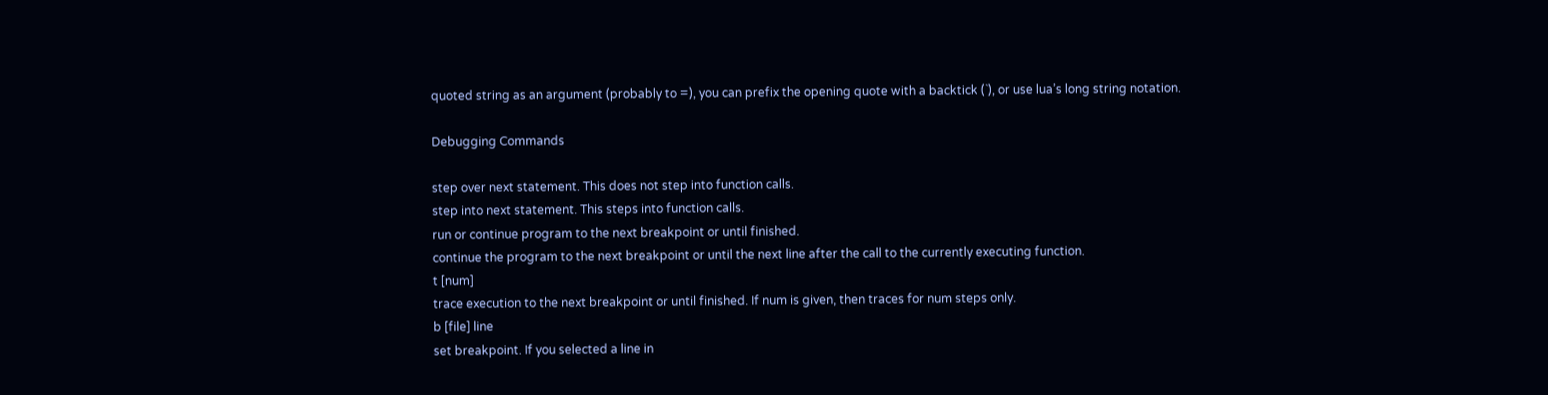quoted string as an argument (probably to =), you can prefix the opening quote with a backtick (`), or use lua’s long string notation.

Debugging Commands

step over next statement. This does not step into function calls.
step into next statement. This steps into function calls.
run or continue program to the next breakpoint or until finished.
continue the program to the next breakpoint or until the next line after the call to the currently executing function.
t [num]
trace execution to the next breakpoint or until finished. If num is given, then traces for num steps only.
b [file] line
set breakpoint. If you selected a line in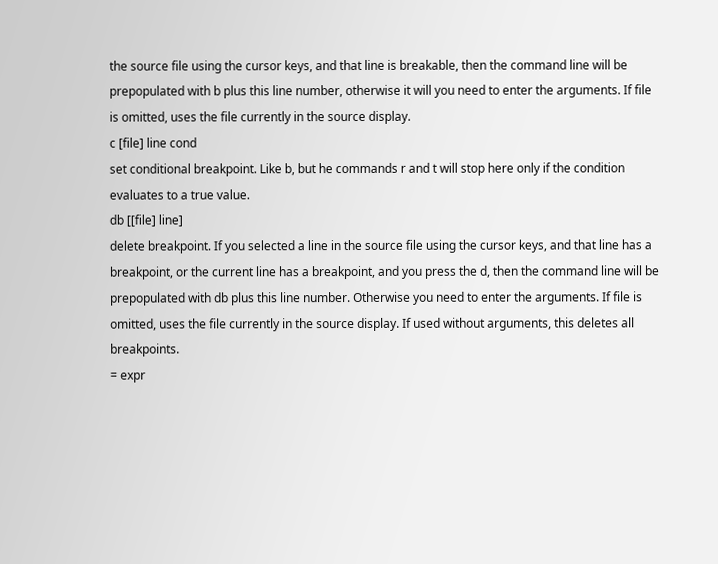the source file using the cursor keys, and that line is breakable, then the command line will be prepopulated with b plus this line number, otherwise it will you need to enter the arguments. If file is omitted, uses the file currently in the source display.
c [file] line cond
set conditional breakpoint. Like b, but he commands r and t will stop here only if the condition evaluates to a true value.
db [[file] line]
delete breakpoint. If you selected a line in the source file using the cursor keys, and that line has a breakpoint, or the current line has a breakpoint, and you press the d, then the command line will be prepopulated with db plus this line number. Otherwise you need to enter the arguments. If file is omitted, uses the file currently in the source display. If used without arguments, this deletes all breakpoints.
= expr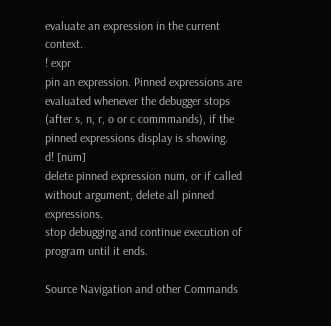evaluate an expression in the current context.
! expr
pin an expression. Pinned expressions are evaluated whenever the debugger stops (after s, n, r, o or c commmands), if the pinned expressions display is showing.
d! [num]
delete pinned expression num, or if called without argument, delete all pinned expressions.
stop debugging and continue execution of program until it ends.

Source Navigation and other Commands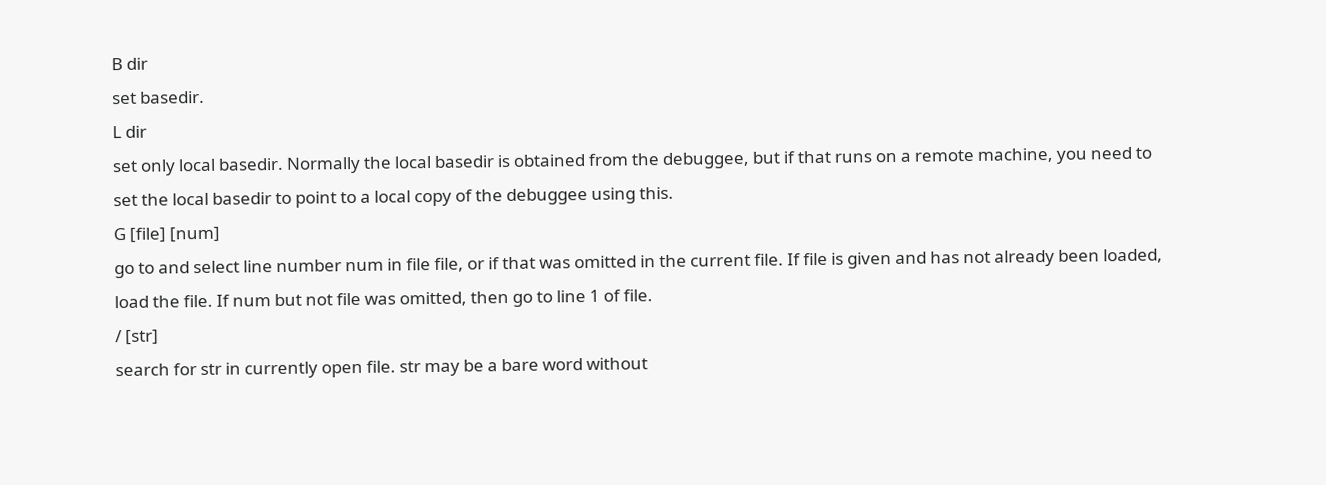B dir
set basedir.
L dir
set only local basedir. Normally the local basedir is obtained from the debuggee, but if that runs on a remote machine, you need to set the local basedir to point to a local copy of the debuggee using this.
G [file] [num]
go to and select line number num in file file, or if that was omitted in the current file. If file is given and has not already been loaded, load the file. If num but not file was omitted, then go to line 1 of file.
/ [str]
search for str in currently open file. str may be a bare word without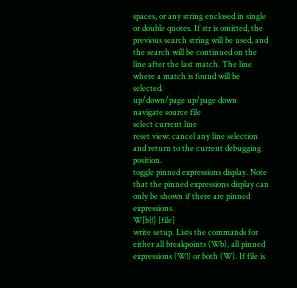spaces, or any string enclosed in single or double quotes. If str is omitted, the previous search string will be used, and the search will be continued on the line after the last match. The line where a match is found will be selected.
up/down/page up/page down
navigate source file
select current line
reset view: cancel any line selection and return to the current debugging position.
toggle pinned expressions display. Note that the pinned expressions display can only be shown if there are pinned expressions.
W[b|!] [file]
write setup. Lists the commands for either all breakpoints (Wb), all pinned expressions (W!) or both (W). If file is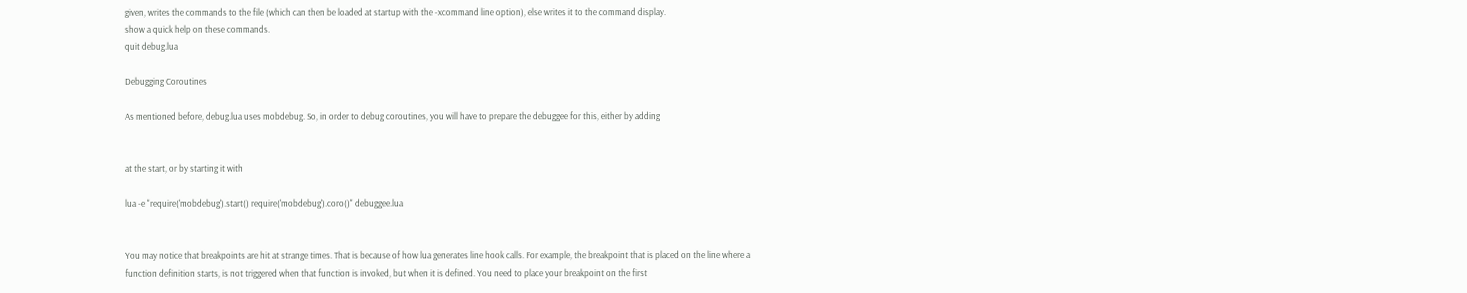given, writes the commands to the file (which can then be loaded at startup with the -xcommand line option), else writes it to the command display.
show a quick help on these commands.
quit debug.lua

Debugging Coroutines

As mentioned before, debug.lua uses mobdebug. So, in order to debug coroutines, you will have to prepare the debuggee for this, either by adding


at the start, or by starting it with

lua -e "require('mobdebug').start() require('mobdebug').coro()" debuggee.lua


You may notice that breakpoints are hit at strange times. That is because of how lua generates line hook calls. For example, the breakpoint that is placed on the line where a function definition starts, is not triggered when that function is invoked, but when it is defined. You need to place your breakpoint on the first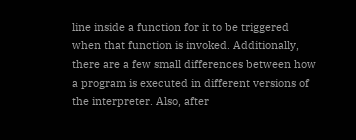line inside a function for it to be triggered when that function is invoked. Additionally, there are a few small differences between how a program is executed in different versions of the interpreter. Also, after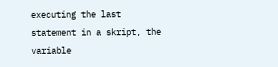executing the last statement in a skript, the variable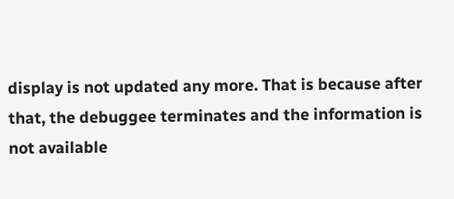display is not updated any more. That is because after that, the debuggee terminates and the information is not available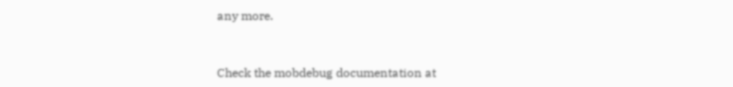any more.


Check the mobdebug documentation at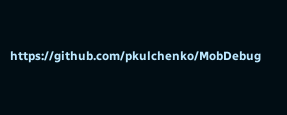https://github.com/pkulchenko/MobDebug